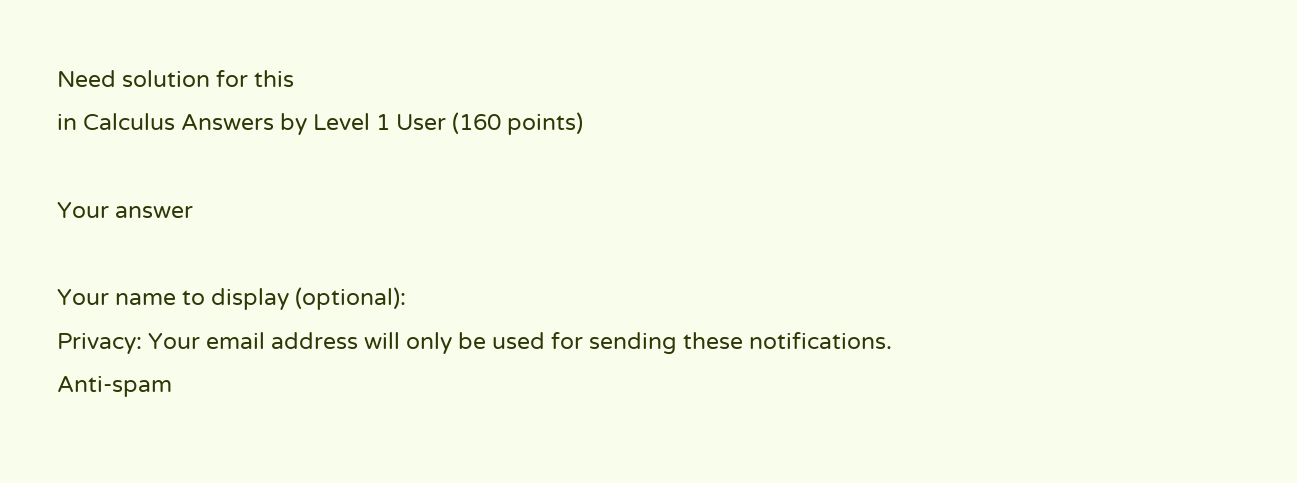Need solution for this
in Calculus Answers by Level 1 User (160 points)

Your answer

Your name to display (optional):
Privacy: Your email address will only be used for sending these notifications.
Anti-spam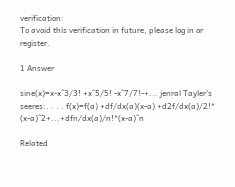verification:
To avoid this verification in future, please log in or register.

1 Answer

sine(x)=x-x^3/3! +x^5/5! -x^7/7!-+... jenral Tayler's seeres:. . . . f(x)=f(a) +df/dx(a)(x-a) +d2f/dx(a)/2!* (x-a)^2+...+dfn/dx(a)/n!*(x-a)^n

Related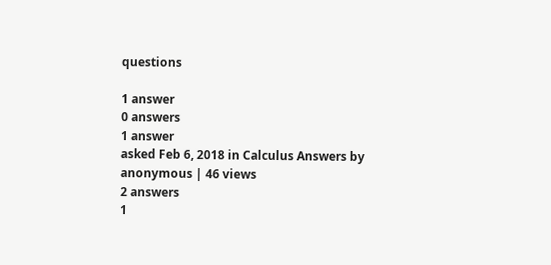questions

1 answer
0 answers
1 answer
asked Feb 6, 2018 in Calculus Answers by anonymous | 46 views
2 answers
1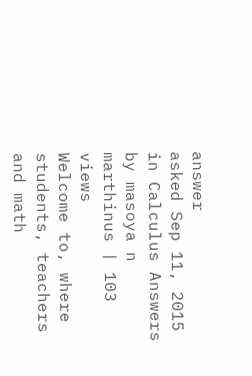answer
asked Sep 11, 2015 in Calculus Answers by masoya n marthinus | 103 views
Welcome to, where students, teachers and math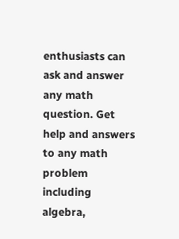enthusiasts can ask and answer any math question. Get help and answers to any math problem including algebra,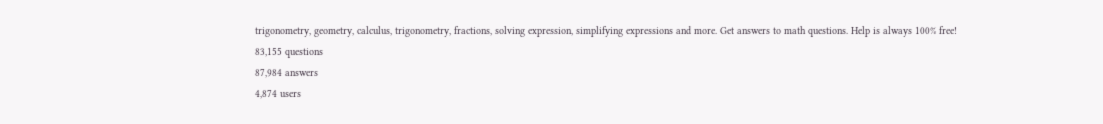trigonometry, geometry, calculus, trigonometry, fractions, solving expression, simplifying expressions and more. Get answers to math questions. Help is always 100% free!
83,155 questions
87,984 answers
4,874 users